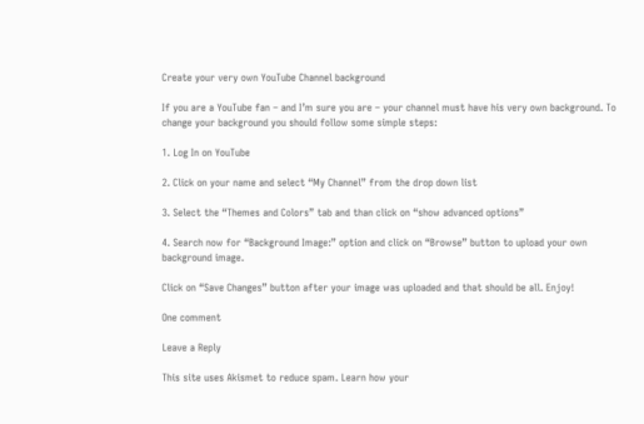Create your very own YouTube Channel background

If you are a YouTube fan – and I’m sure you are – your channel must have his very own background. To change your background you should follow some simple steps:

1. Log In on YouTube

2. Click on your name and select “My Channel” from the drop down list

3. Select the “Themes and Colors” tab and than click on “show advanced options”

4. Search now for “Background Image:” option and click on “Browse” button to upload your own background image.

Click on “Save Changes” button after your image was uploaded and that should be all. Enjoy!

One comment

Leave a Reply

This site uses Akismet to reduce spam. Learn how your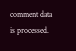comment data is processed.